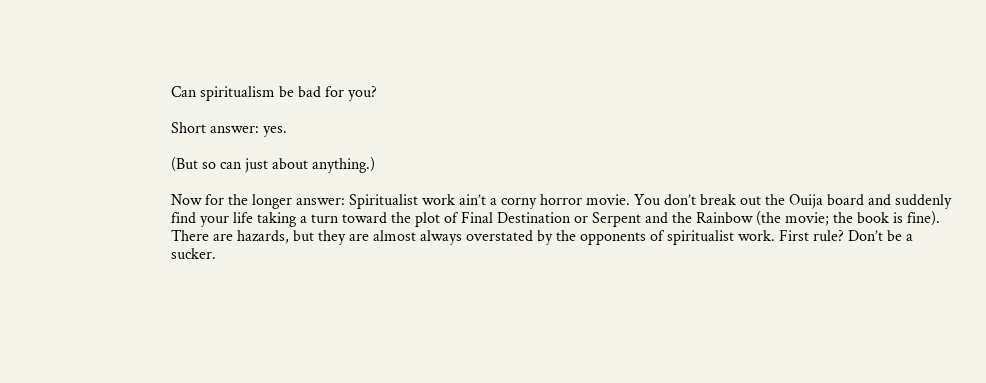Can spiritualism be bad for you?

Short answer: yes.

(But so can just about anything.)

Now for the longer answer: Spiritualist work ain’t a corny horror movie. You don’t break out the Ouija board and suddenly find your life taking a turn toward the plot of Final Destination or Serpent and the Rainbow (the movie; the book is fine). There are hazards, but they are almost always overstated by the opponents of spiritualist work. First rule? Don’t be a sucker.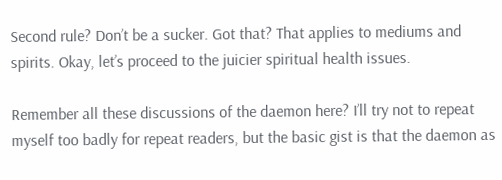Second rule? Don’t be a sucker. Got that? That applies to mediums and spirits. Okay, let’s proceed to the juicier spiritual health issues.

Remember all these discussions of the daemon here? I’ll try not to repeat myself too badly for repeat readers, but the basic gist is that the daemon as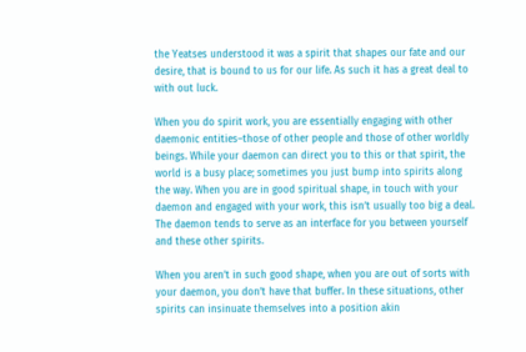the Yeatses understood it was a spirit that shapes our fate and our desire, that is bound to us for our life. As such it has a great deal to with out luck.

When you do spirit work, you are essentially engaging with other daemonic entities–those of other people and those of other worldly beings. While your daemon can direct you to this or that spirit, the world is a busy place; sometimes you just bump into spirits along the way. When you are in good spiritual shape, in touch with your daemon and engaged with your work, this isn’t usually too big a deal. The daemon tends to serve as an interface for you between yourself and these other spirits.

When you aren’t in such good shape, when you are out of sorts with your daemon, you don’t have that buffer. In these situations, other spirits can insinuate themselves into a position akin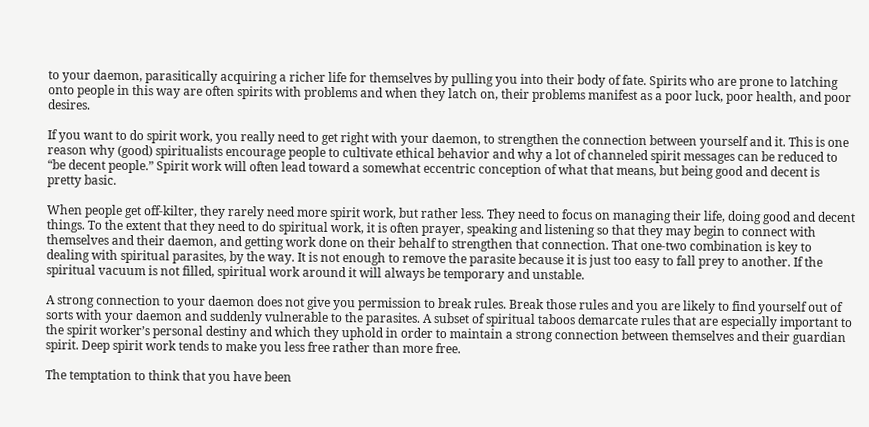to your daemon, parasitically acquiring a richer life for themselves by pulling you into their body of fate. Spirits who are prone to latching onto people in this way are often spirits with problems and when they latch on, their problems manifest as a poor luck, poor health, and poor desires.

If you want to do spirit work, you really need to get right with your daemon, to strengthen the connection between yourself and it. This is one reason why (good) spiritualists encourage people to cultivate ethical behavior and why a lot of channeled spirit messages can be reduced to “be decent people.” Spirit work will often lead toward a somewhat eccentric conception of what that means, but being good and decent is pretty basic.

When people get off-kilter, they rarely need more spirit work, but rather less. They need to focus on managing their life, doing good and decent things. To the extent that they need to do spiritual work, it is often prayer, speaking and listening so that they may begin to connect with themselves and their daemon, and getting work done on their behalf to strengthen that connection. That one-two combination is key to dealing with spiritual parasites, by the way. It is not enough to remove the parasite because it is just too easy to fall prey to another. If the spiritual vacuum is not filled, spiritual work around it will always be temporary and unstable.

A strong connection to your daemon does not give you permission to break rules. Break those rules and you are likely to find yourself out of sorts with your daemon and suddenly vulnerable to the parasites. A subset of spiritual taboos demarcate rules that are especially important to the spirit worker’s personal destiny and which they uphold in order to maintain a strong connection between themselves and their guardian spirit. Deep spirit work tends to make you less free rather than more free.

The temptation to think that you have been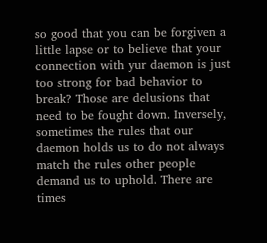so good that you can be forgiven a little lapse or to believe that your connection with yur daemon is just too strong for bad behavior to break? Those are delusions that need to be fought down. Inversely, sometimes the rules that our daemon holds us to do not always match the rules other people demand us to uphold. There are times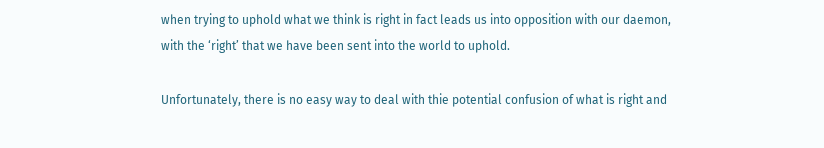when trying to uphold what we think is right in fact leads us into opposition with our daemon, with the ‘right’ that we have been sent into the world to uphold.

Unfortunately, there is no easy way to deal with thie potential confusion of what is right and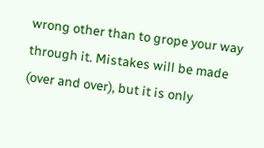wrong other than to grope your way through it. Mistakes will be made (over and over), but it is only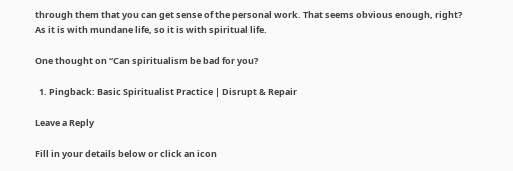through them that you can get sense of the personal work. That seems obvious enough, right? As it is with mundane life, so it is with spiritual life.

One thought on “Can spiritualism be bad for you?

  1. Pingback: Basic Spiritualist Practice | Disrupt & Repair

Leave a Reply

Fill in your details below or click an icon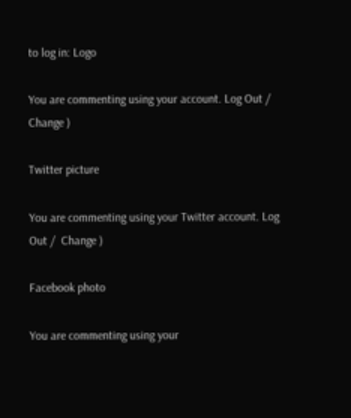to log in: Logo

You are commenting using your account. Log Out /  Change )

Twitter picture

You are commenting using your Twitter account. Log Out /  Change )

Facebook photo

You are commenting using your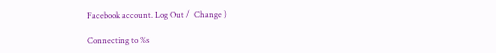Facebook account. Log Out /  Change )

Connecting to %s